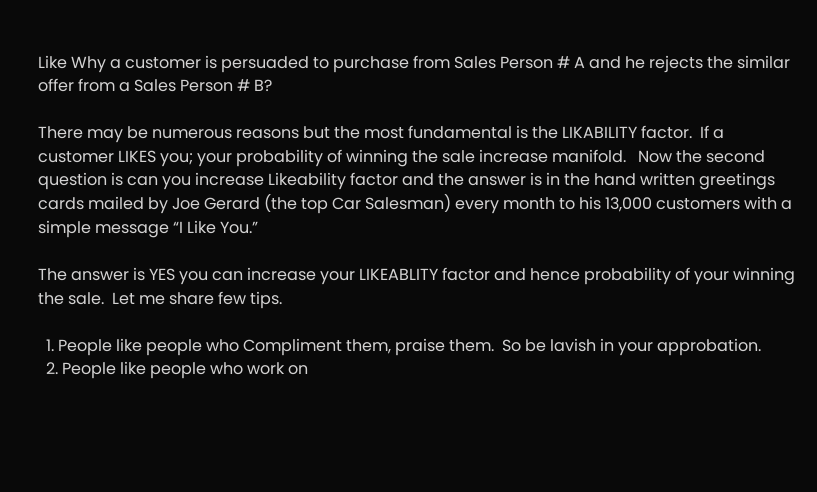Like Why a customer is persuaded to purchase from Sales Person # A and he rejects the similar offer from a Sales Person # B?

There may be numerous reasons but the most fundamental is the LIKABILITY factor.  If a customer LIKES you; your probability of winning the sale increase manifold.   Now the second question is can you increase Likeability factor and the answer is in the hand written greetings cards mailed by Joe Gerard (the top Car Salesman) every month to his 13,000 customers with a simple message “I Like You.”

The answer is YES you can increase your LIKEABLITY factor and hence probability of your winning the sale.  Let me share few tips.

  1. People like people who Compliment them, praise them.  So be lavish in your approbation.
  2. People like people who work on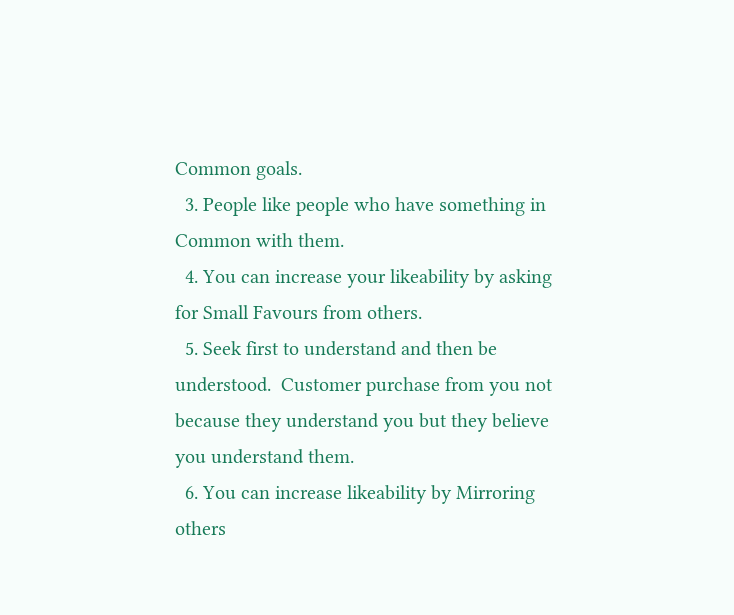Common goals.
  3. People like people who have something in Common with them.
  4. You can increase your likeability by asking for Small Favours from others.
  5. Seek first to understand and then be understood.  Customer purchase from you not because they understand you but they believe you understand them.
  6. You can increase likeability by Mirroring others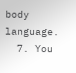body language.
  7. You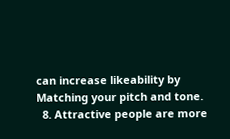can increase likeability by Matching your pitch and tone.
  8. Attractive people are more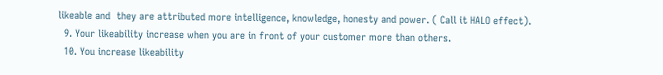likeable and  they are attributed more intelligence, knowledge, honesty and power. ( Call it HALO effect).
  9. Your likeability increase when you are in front of your customer more than others.
  10. You increase likeability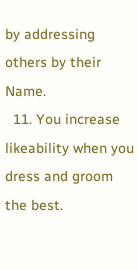by addressing others by their Name.
  11. You increase likeability when you dress and groom the best.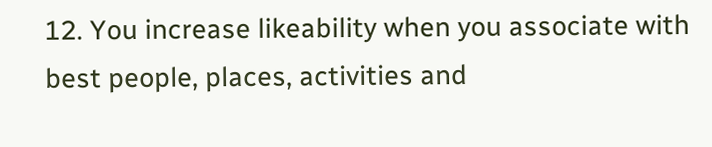12. You increase likeability when you associate with best people, places, activities and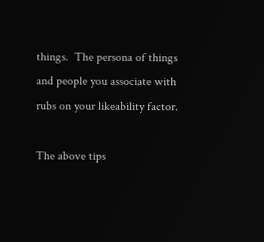things.  The persona of things and people you associate with rubs on your likeability factor.

The above tips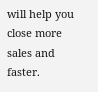will help you close more sales and faster.